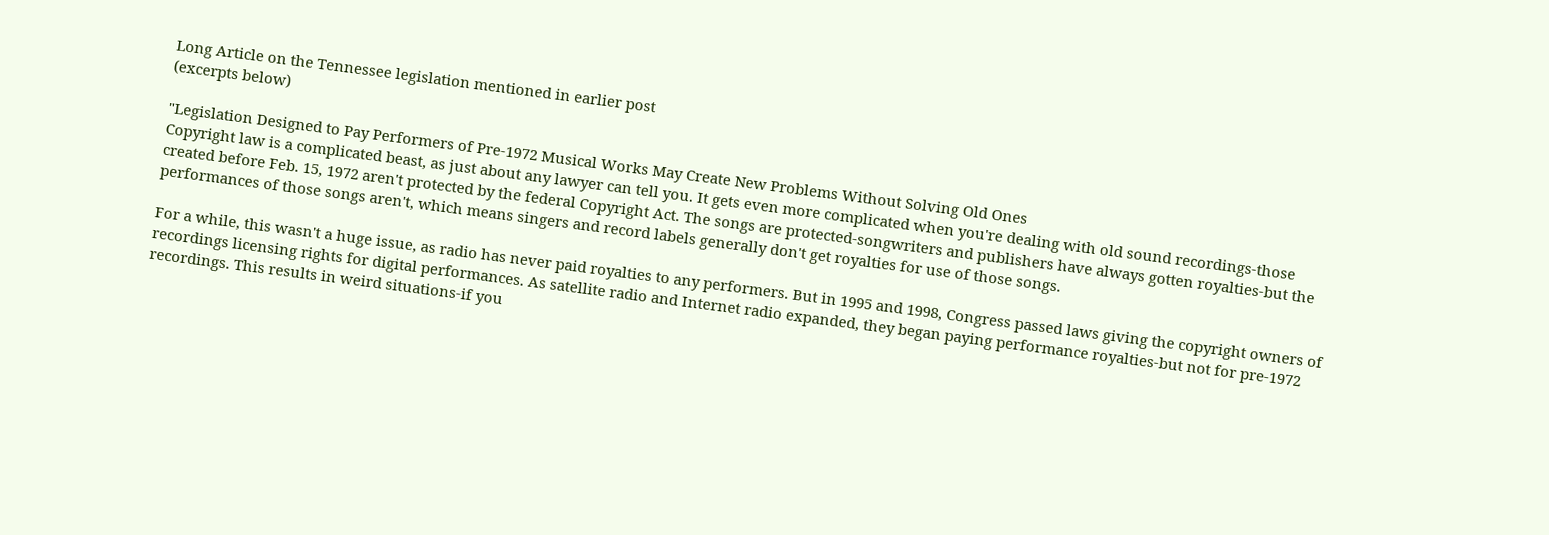Long Article on the Tennessee legislation mentioned in earlier post
(excerpts below)

"Legislation Designed to Pay Performers of Pre-1972 Musical Works May Create New Problems Without Solving Old Ones
Copyright law is a complicated beast, as just about any lawyer can tell you. It gets even more complicated when you're dealing with old sound recordings-those created before Feb. 15, 1972 aren't protected by the federal Copyright Act. The songs are protected-songwriters and publishers have always gotten royalties-but the performances of those songs aren't, which means singers and record labels generally don't get royalties for use of those songs.

For a while, this wasn't a huge issue, as radio has never paid royalties to any performers. But in 1995 and 1998, Congress passed laws giving the copyright owners of recordings licensing rights for digital performances. As satellite radio and Internet radio expanded, they began paying performance royalties-but not for pre-1972 recordings. This results in weird situations-if you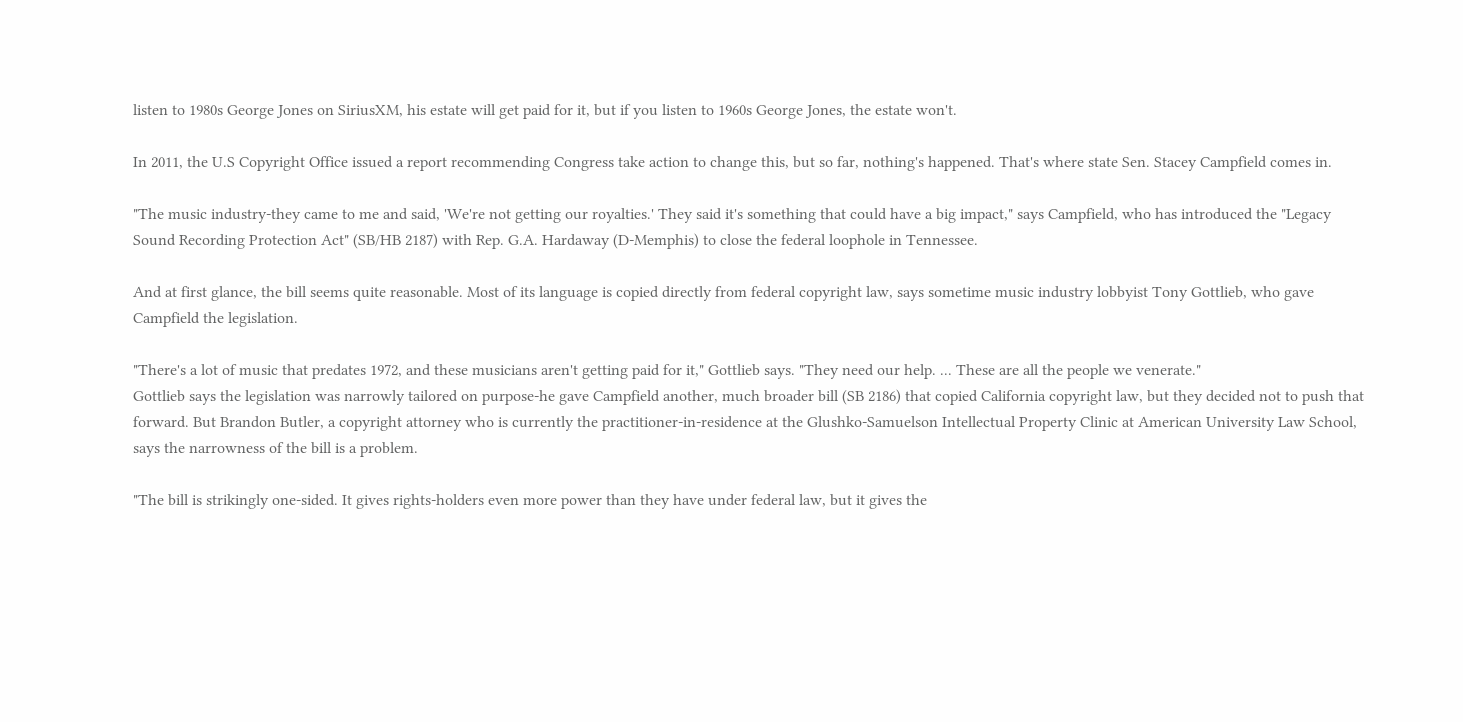listen to 1980s George Jones on SiriusXM, his estate will get paid for it, but if you listen to 1960s George Jones, the estate won't.

In 2011, the U.S Copyright Office issued a report recommending Congress take action to change this, but so far, nothing's happened. That's where state Sen. Stacey Campfield comes in.

"The music industry-they came to me and said, 'We're not getting our royalties.' They said it's something that could have a big impact," says Campfield, who has introduced the "Legacy Sound Recording Protection Act" (SB/HB 2187) with Rep. G.A. Hardaway (D-Memphis) to close the federal loophole in Tennessee.

And at first glance, the bill seems quite reasonable. Most of its language is copied directly from federal copyright law, says sometime music industry lobbyist Tony Gottlieb, who gave Campfield the legislation.

"There's a lot of music that predates 1972, and these musicians aren't getting paid for it," Gottlieb says. "They need our help. ... These are all the people we venerate."
Gottlieb says the legislation was narrowly tailored on purpose-he gave Campfield another, much broader bill (SB 2186) that copied California copyright law, but they decided not to push that forward. But Brandon Butler, a copyright attorney who is currently the practitioner-in-residence at the Glushko-Samuelson Intellectual Property Clinic at American University Law School, says the narrowness of the bill is a problem.

"The bill is strikingly one-sided. It gives rights-holders even more power than they have under federal law, but it gives the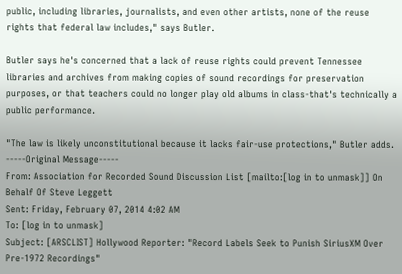public, including libraries, journalists, and even other artists, none of the reuse rights that federal law includes," says Butler.

Butler says he's concerned that a lack of reuse rights could prevent Tennessee libraries and archives from making copies of sound recordings for preservation purposes, or that teachers could no longer play old albums in class-that's technically a public performance.

"The law is likely unconstitutional because it lacks fair-use protections," Butler adds.
-----Original Message-----
From: Association for Recorded Sound Discussion List [mailto:[log in to unmask]] On Behalf Of Steve Leggett
Sent: Friday, February 07, 2014 4:02 AM
To: [log in to unmask]
Subject: [ARSCLIST] Hollywood Reporter: "Record Labels Seek to Punish SiriusXM Over Pre-1972 Recordings"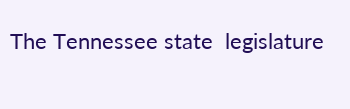The Tennessee state  legislature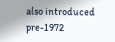also introduced pre-1972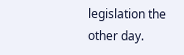legislation the other day.